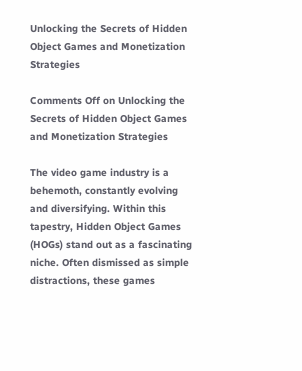Unlocking the Secrets of Hidden Object Games and Monetization Strategies

Comments Off on Unlocking the Secrets of Hidden Object Games and Monetization Strategies

The video game industry is a behemoth, constantly evolving and diversifying. Within this tapestry, Hidden Object Games (HOGs) stand out as a fascinating niche. Often dismissed as simple distractions, these games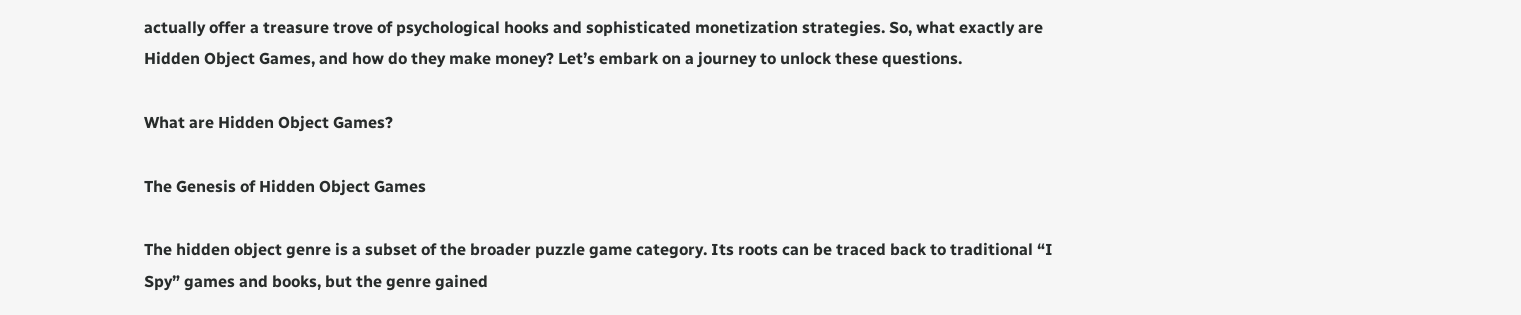actually offer a treasure trove of psychological hooks and sophisticated monetization strategies. So, what exactly are Hidden Object Games, and how do they make money? Let’s embark on a journey to unlock these questions.

What are Hidden Object Games?

The Genesis of Hidden Object Games

The hidden object genre is a subset of the broader puzzle game category. Its roots can be traced back to traditional “I Spy” games and books, but the genre gained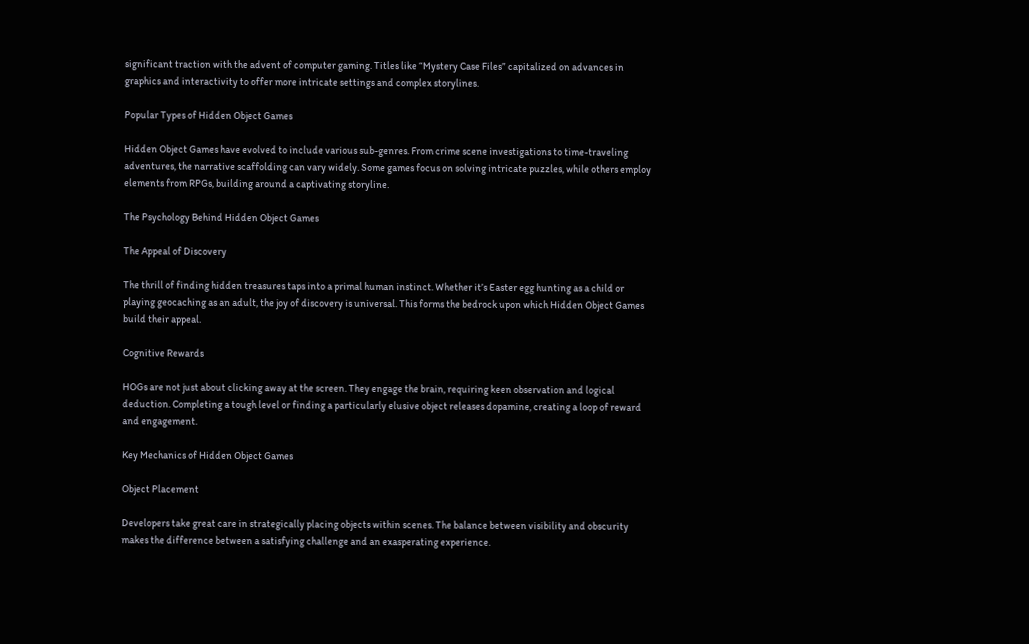significant traction with the advent of computer gaming. Titles like “Mystery Case Files” capitalized on advances in graphics and interactivity to offer more intricate settings and complex storylines.

Popular Types of Hidden Object Games

Hidden Object Games have evolved to include various sub-genres. From crime scene investigations to time-traveling adventures, the narrative scaffolding can vary widely. Some games focus on solving intricate puzzles, while others employ elements from RPGs, building around a captivating storyline.

The Psychology Behind Hidden Object Games

The Appeal of Discovery

The thrill of finding hidden treasures taps into a primal human instinct. Whether it’s Easter egg hunting as a child or playing geocaching as an adult, the joy of discovery is universal. This forms the bedrock upon which Hidden Object Games build their appeal.

Cognitive Rewards

HOGs are not just about clicking away at the screen. They engage the brain, requiring keen observation and logical deduction. Completing a tough level or finding a particularly elusive object releases dopamine, creating a loop of reward and engagement.

Key Mechanics of Hidden Object Games

Object Placement

Developers take great care in strategically placing objects within scenes. The balance between visibility and obscurity makes the difference between a satisfying challenge and an exasperating experience.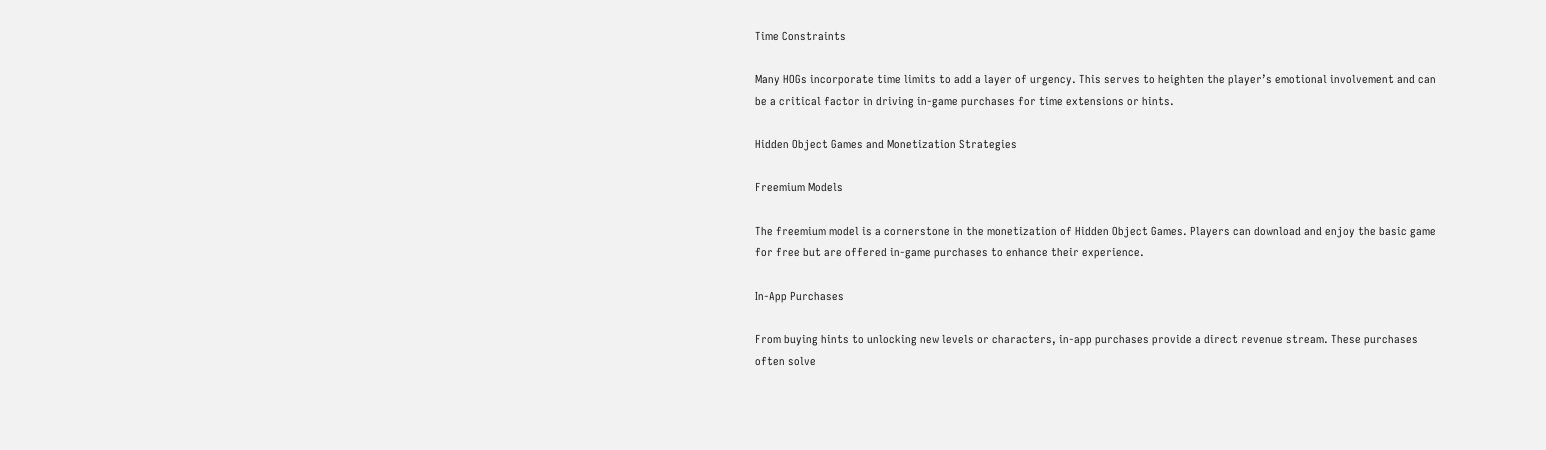Time Constraints

Many HOGs incorporate time limits to add a layer of urgency. This serves to heighten the player’s emotional involvement and can be a critical factor in driving in-game purchases for time extensions or hints.

Hidden Object Games and Monetization Strategies

Freemium Models

The freemium model is a cornerstone in the monetization of Hidden Object Games. Players can download and enjoy the basic game for free but are offered in-game purchases to enhance their experience.

In-App Purchases

From buying hints to unlocking new levels or characters, in-app purchases provide a direct revenue stream. These purchases often solve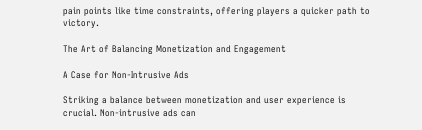pain points like time constraints, offering players a quicker path to victory.

The Art of Balancing Monetization and Engagement

A Case for Non-Intrusive Ads

Striking a balance between monetization and user experience is crucial. Non-intrusive ads can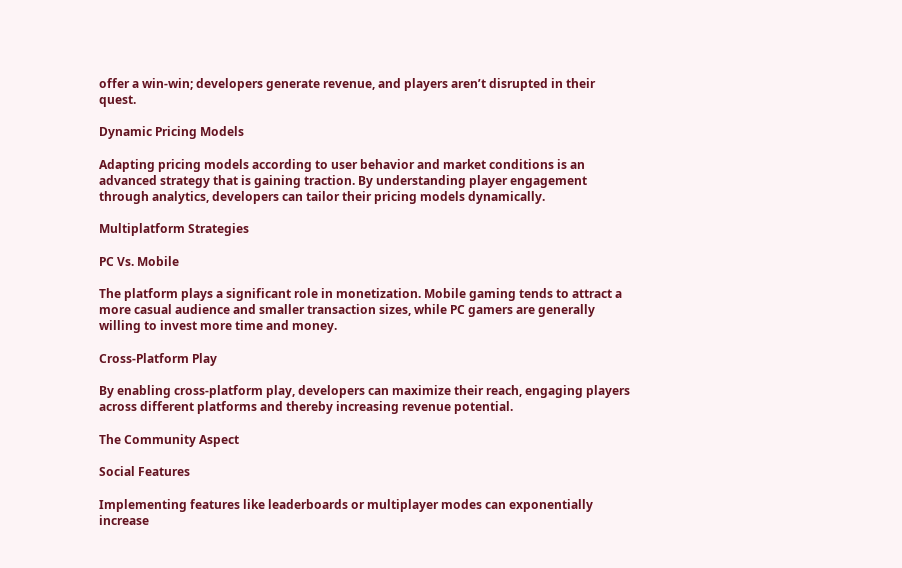offer a win-win; developers generate revenue, and players aren’t disrupted in their quest.

Dynamic Pricing Models

Adapting pricing models according to user behavior and market conditions is an advanced strategy that is gaining traction. By understanding player engagement through analytics, developers can tailor their pricing models dynamically.

Multiplatform Strategies

PC Vs. Mobile

The platform plays a significant role in monetization. Mobile gaming tends to attract a more casual audience and smaller transaction sizes, while PC gamers are generally willing to invest more time and money.

Cross-Platform Play

By enabling cross-platform play, developers can maximize their reach, engaging players across different platforms and thereby increasing revenue potential.

The Community Aspect

Social Features

Implementing features like leaderboards or multiplayer modes can exponentially increase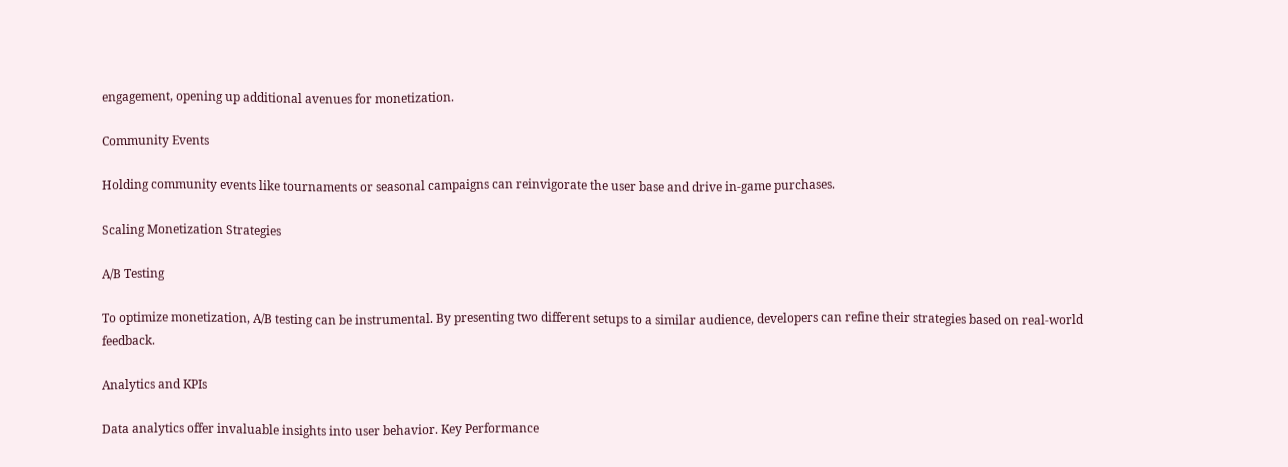engagement, opening up additional avenues for monetization.

Community Events

Holding community events like tournaments or seasonal campaigns can reinvigorate the user base and drive in-game purchases.

Scaling Monetization Strategies

A/B Testing

To optimize monetization, A/B testing can be instrumental. By presenting two different setups to a similar audience, developers can refine their strategies based on real-world feedback.

Analytics and KPIs

Data analytics offer invaluable insights into user behavior. Key Performance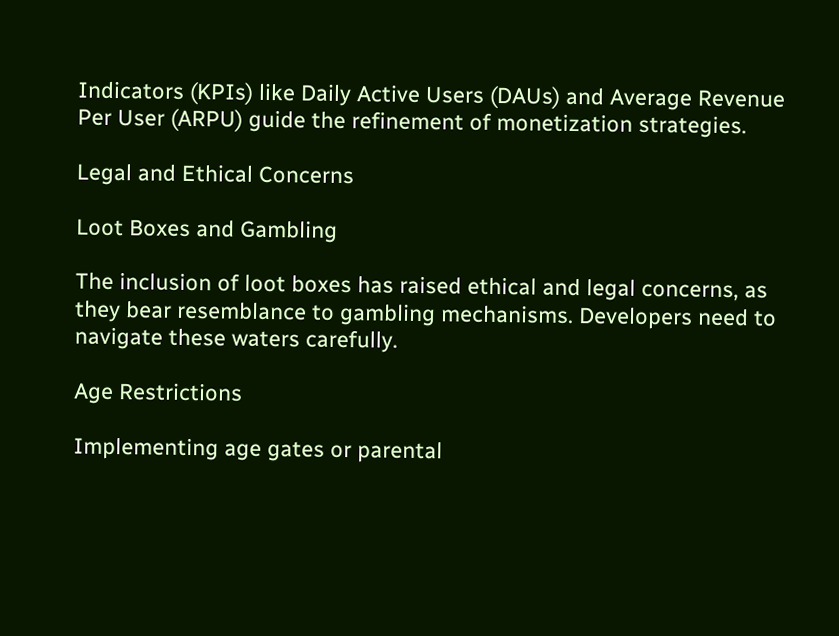Indicators (KPIs) like Daily Active Users (DAUs) and Average Revenue Per User (ARPU) guide the refinement of monetization strategies.

Legal and Ethical Concerns

Loot Boxes and Gambling

The inclusion of loot boxes has raised ethical and legal concerns, as they bear resemblance to gambling mechanisms. Developers need to navigate these waters carefully.

Age Restrictions

Implementing age gates or parental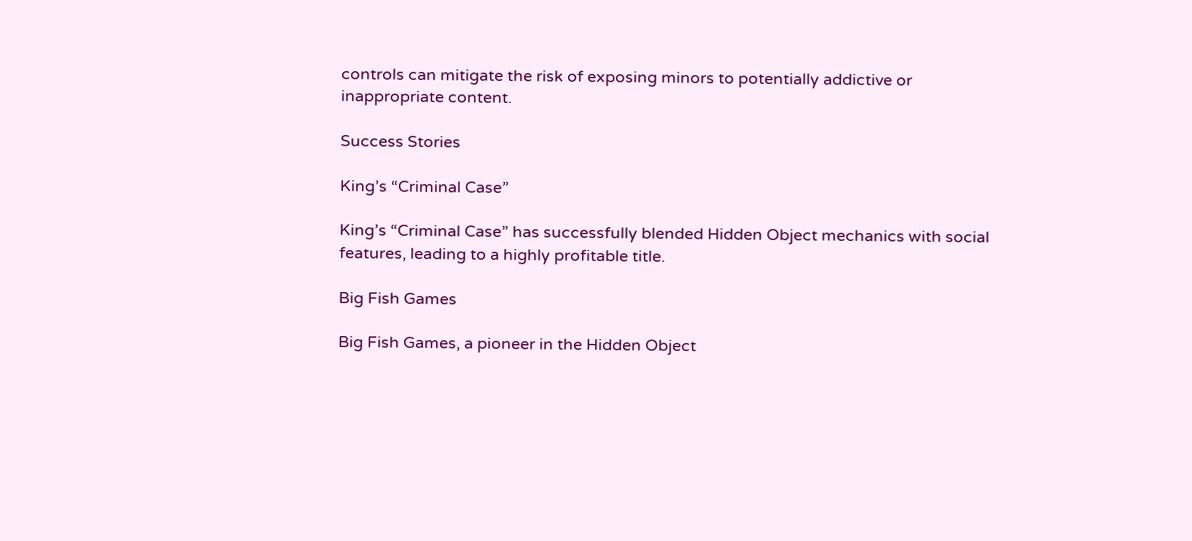controls can mitigate the risk of exposing minors to potentially addictive or inappropriate content.

Success Stories

King’s “Criminal Case”

King’s “Criminal Case” has successfully blended Hidden Object mechanics with social features, leading to a highly profitable title.

Big Fish Games

Big Fish Games, a pioneer in the Hidden Object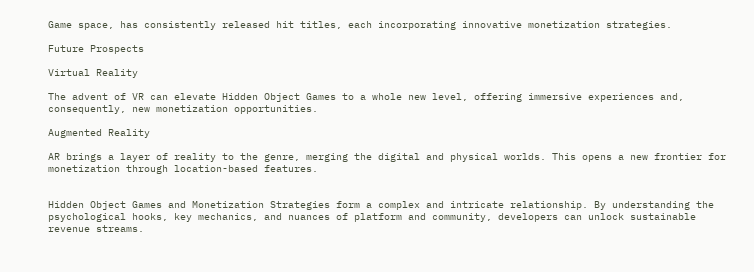Game space, has consistently released hit titles, each incorporating innovative monetization strategies.

Future Prospects

Virtual Reality

The advent of VR can elevate Hidden Object Games to a whole new level, offering immersive experiences and, consequently, new monetization opportunities.

Augmented Reality

AR brings a layer of reality to the genre, merging the digital and physical worlds. This opens a new frontier for monetization through location-based features.


Hidden Object Games and Monetization Strategies form a complex and intricate relationship. By understanding the psychological hooks, key mechanics, and nuances of platform and community, developers can unlock sustainable revenue streams.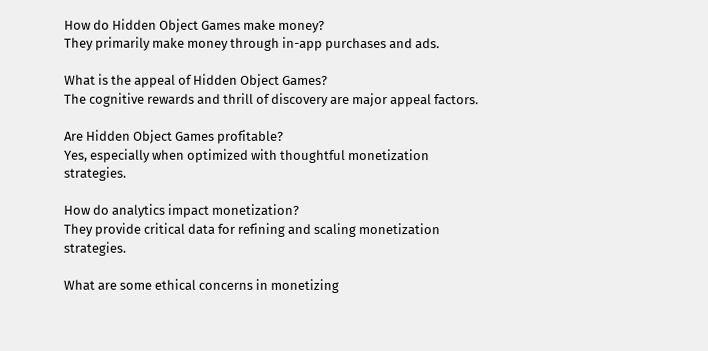How do Hidden Object Games make money?
They primarily make money through in-app purchases and ads.

What is the appeal of Hidden Object Games?
The cognitive rewards and thrill of discovery are major appeal factors.

Are Hidden Object Games profitable?
Yes, especially when optimized with thoughtful monetization strategies.

How do analytics impact monetization?
They provide critical data for refining and scaling monetization strategies.

What are some ethical concerns in monetizing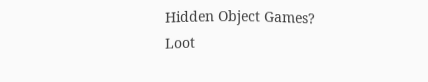Hidden Object Games?
Loot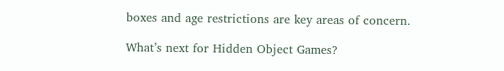boxes and age restrictions are key areas of concern.

What’s next for Hidden Object Games?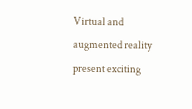Virtual and augmented reality present exciting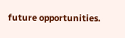future opportunities.